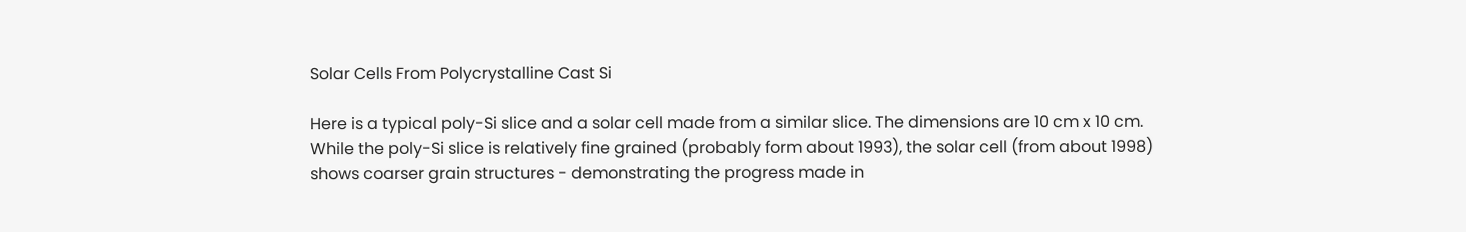Solar Cells From Polycrystalline Cast Si

Here is a typical poly-Si slice and a solar cell made from a similar slice. The dimensions are 10 cm x 10 cm.
While the poly-Si slice is relatively fine grained (probably form about 1993), the solar cell (from about 1998) shows coarser grain structures - demonstrating the progress made in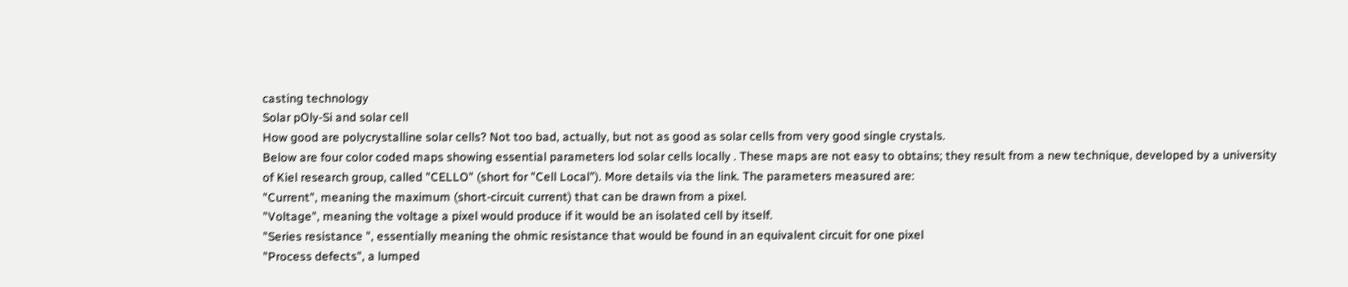casting technology
Solar pOly-Si and solar cell
How good are polycrystalline solar cells? Not too bad, actually, but not as good as solar cells from very good single crystals.
Below are four color coded maps showing essential parameters lod solar cells locally . These maps are not easy to obtains; they result from a new technique, developed by a university of Kiel research group, called "CELLO" (short for "Cell Local"). More details via the link. The parameters measured are:
"Current", meaning the maximum (short-circuit current) that can be drawn from a pixel.
"Voltage", meaning the voltage a pixel would produce if it would be an isolated cell by itself.
"Series resistance ", essentially meaning the ohmic resistance that would be found in an equivalent circuit for one pixel
"Process defects", a lumped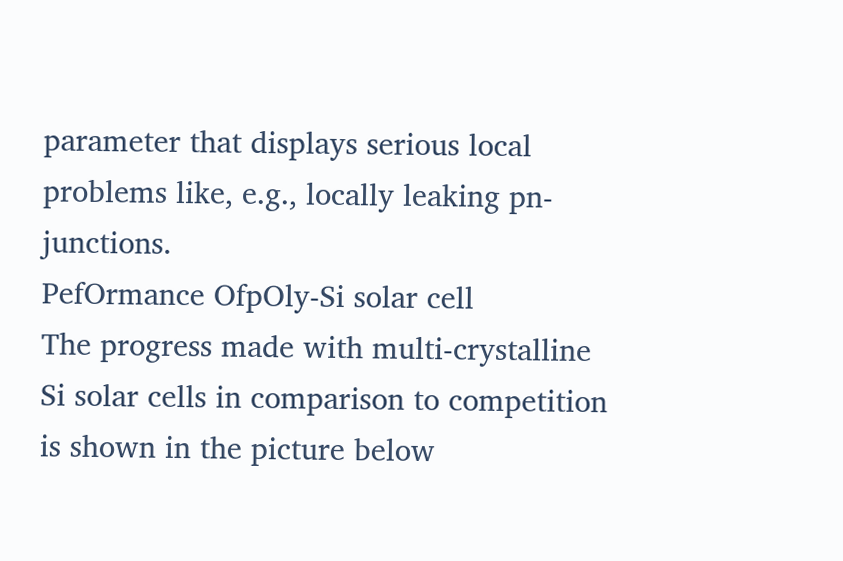parameter that displays serious local problems like, e.g., locally leaking pn-junctions.
PefOrmance OfpOly-Si solar cell
The progress made with multi-crystalline Si solar cells in comparison to competition is shown in the picture below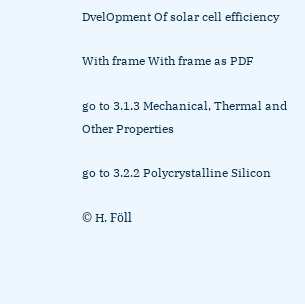DvelOpment Of solar cell efficiency

With frame With frame as PDF

go to 3.1.3 Mechanical, Thermal and Other Properties

go to 3.2.2 Polycrystalline Silicon

© H. Föll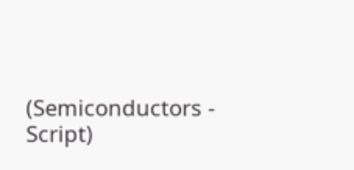(Semiconductors - Script)